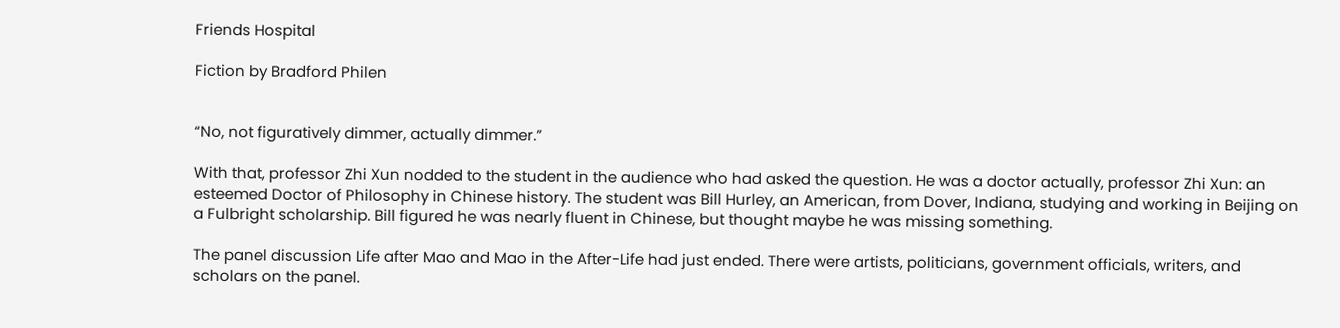Friends Hospital

Fiction by Bradford Philen


“No, not figuratively dimmer, actually dimmer.”

With that, professor Zhi Xun nodded to the student in the audience who had asked the question. He was a doctor actually, professor Zhi Xun: an esteemed Doctor of Philosophy in Chinese history. The student was Bill Hurley, an American, from Dover, Indiana, studying and working in Beijing on a Fulbright scholarship. Bill figured he was nearly fluent in Chinese, but thought maybe he was missing something.

The panel discussion Life after Mao and Mao in the After-Life had just ended. There were artists, politicians, government officials, writers, and scholars on the panel.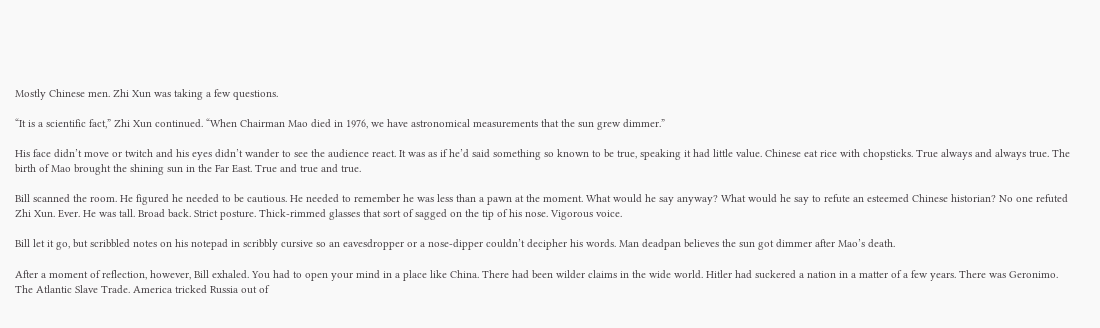Mostly Chinese men. Zhi Xun was taking a few questions.

“It is a scientific fact,” Zhi Xun continued. “When Chairman Mao died in 1976, we have astronomical measurements that the sun grew dimmer.”

His face didn’t move or twitch and his eyes didn’t wander to see the audience react. It was as if he’d said something so known to be true, speaking it had little value. Chinese eat rice with chopsticks. True always and always true. The birth of Mao brought the shining sun in the Far East. True and true and true.

Bill scanned the room. He figured he needed to be cautious. He needed to remember he was less than a pawn at the moment. What would he say anyway? What would he say to refute an esteemed Chinese historian? No one refuted Zhi Xun. Ever. He was tall. Broad back. Strict posture. Thick-rimmed glasses that sort of sagged on the tip of his nose. Vigorous voice.

Bill let it go, but scribbled notes on his notepad in scribbly cursive so an eavesdropper or a nose-dipper couldn’t decipher his words. Man deadpan believes the sun got dimmer after Mao’s death.

After a moment of reflection, however, Bill exhaled. You had to open your mind in a place like China. There had been wilder claims in the wide world. Hitler had suckered a nation in a matter of a few years. There was Geronimo. The Atlantic Slave Trade. America tricked Russia out of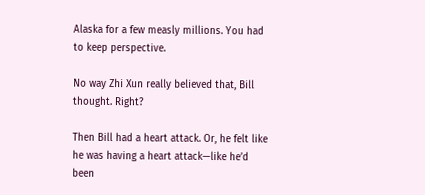Alaska for a few measly millions. You had to keep perspective.

No way Zhi Xun really believed that, Bill thought. Right?

Then Bill had a heart attack. Or, he felt like he was having a heart attack—like he’d been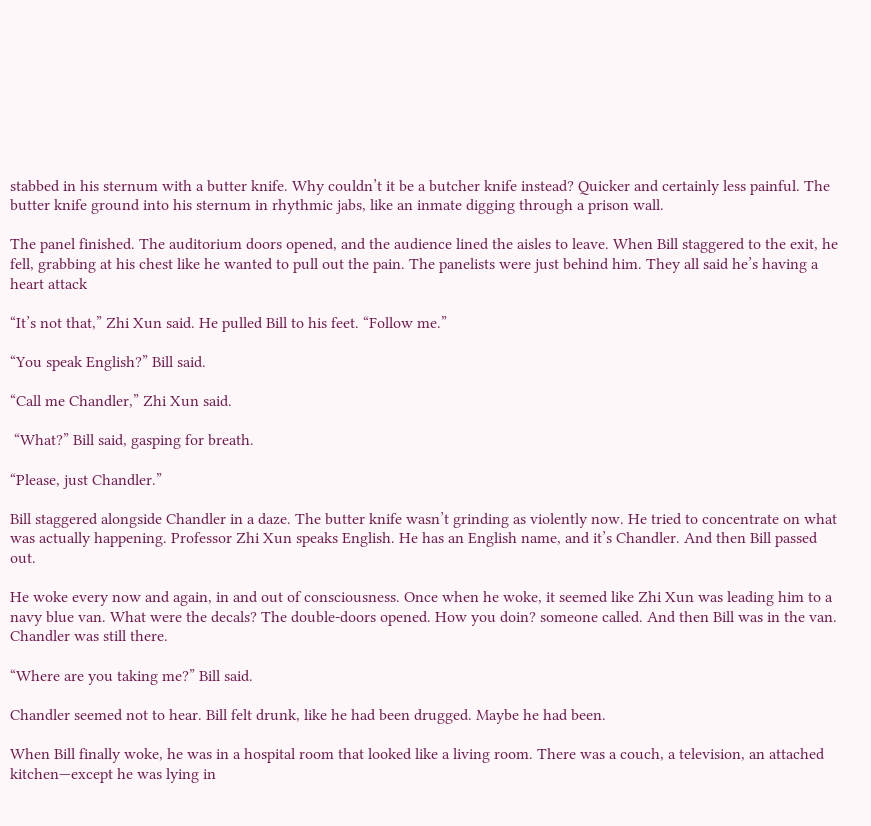stabbed in his sternum with a butter knife. Why couldn’t it be a butcher knife instead? Quicker and certainly less painful. The butter knife ground into his sternum in rhythmic jabs, like an inmate digging through a prison wall.

The panel finished. The auditorium doors opened, and the audience lined the aisles to leave. When Bill staggered to the exit, he fell, grabbing at his chest like he wanted to pull out the pain. The panelists were just behind him. They all said he’s having a heart attack

“It’s not that,” Zhi Xun said. He pulled Bill to his feet. “Follow me.”

“You speak English?” Bill said.

“Call me Chandler,” Zhi Xun said.

 “What?” Bill said, gasping for breath.

“Please, just Chandler.”

Bill staggered alongside Chandler in a daze. The butter knife wasn’t grinding as violently now. He tried to concentrate on what was actually happening. Professor Zhi Xun speaks English. He has an English name, and it’s Chandler. And then Bill passed out.

He woke every now and again, in and out of consciousness. Once when he woke, it seemed like Zhi Xun was leading him to a navy blue van. What were the decals? The double-doors opened. How you doin? someone called. And then Bill was in the van. Chandler was still there.

“Where are you taking me?” Bill said.

Chandler seemed not to hear. Bill felt drunk, like he had been drugged. Maybe he had been.

When Bill finally woke, he was in a hospital room that looked like a living room. There was a couch, a television, an attached kitchen—except he was lying in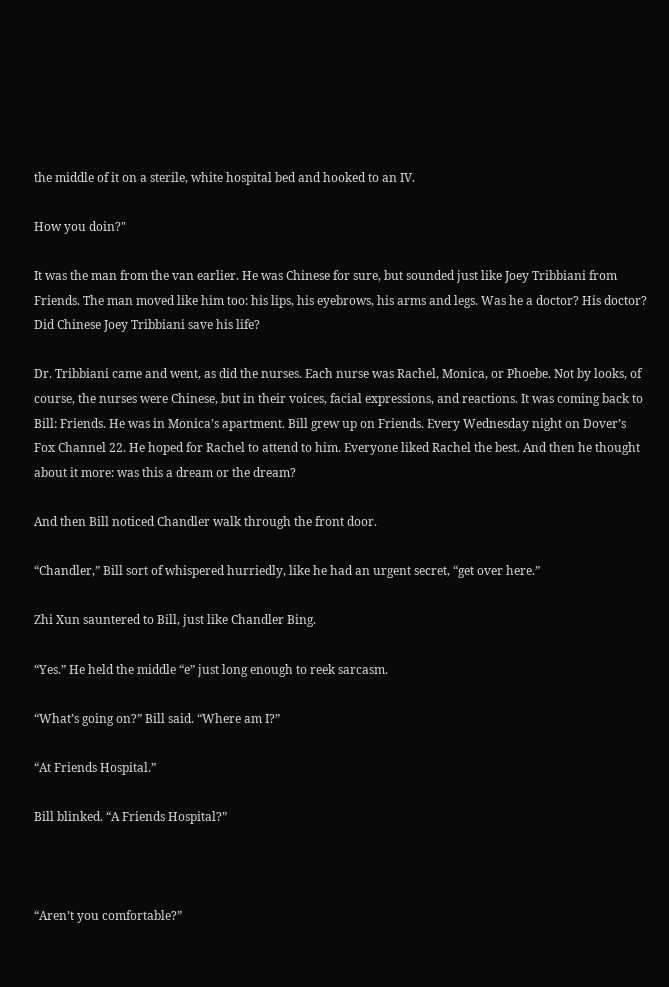the middle of it on a sterile, white hospital bed and hooked to an IV.

How you doin?"

It was the man from the van earlier. He was Chinese for sure, but sounded just like Joey Tribbiani from Friends. The man moved like him too: his lips, his eyebrows, his arms and legs. Was he a doctor? His doctor? Did Chinese Joey Tribbiani save his life?

Dr. Tribbiani came and went, as did the nurses. Each nurse was Rachel, Monica, or Phoebe. Not by looks, of course, the nurses were Chinese, but in their voices, facial expressions, and reactions. It was coming back to Bill: Friends. He was in Monica’s apartment. Bill grew up on Friends. Every Wednesday night on Dover’s Fox Channel 22. He hoped for Rachel to attend to him. Everyone liked Rachel the best. And then he thought about it more: was this a dream or the dream?

And then Bill noticed Chandler walk through the front door.

“Chandler,” Bill sort of whispered hurriedly, like he had an urgent secret, “get over here.”

Zhi Xun sauntered to Bill, just like Chandler Bing.

“Yes.” He held the middle “e” just long enough to reek sarcasm.

“What’s going on?” Bill said. “Where am I?”

“At Friends Hospital.”

Bill blinked. “A Friends Hospital?”



“Aren’t you comfortable?”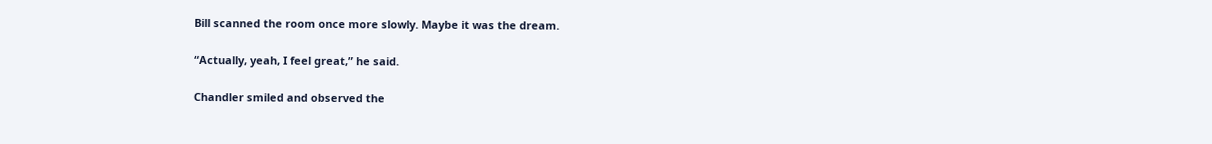Bill scanned the room once more slowly. Maybe it was the dream.

“Actually, yeah, I feel great,” he said.

Chandler smiled and observed the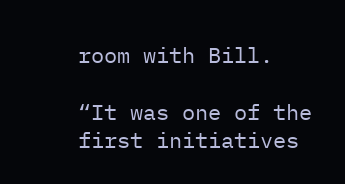room with Bill.

“It was one of the first initiatives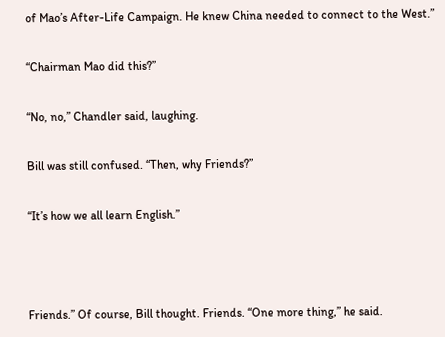of Mao’s After-Life Campaign. He knew China needed to connect to the West.”

“Chairman Mao did this?”

“No, no,” Chandler said, laughing.

Bill was still confused. “Then, why Friends?”

“It’s how we all learn English.”



Friends.” Of course, Bill thought. Friends. “One more thing,” he said.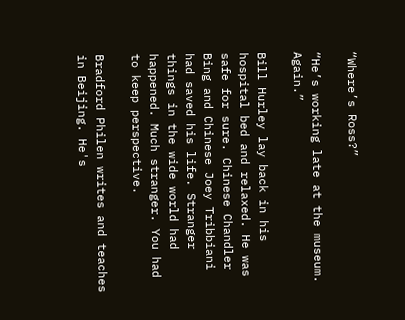“Where’s Ross?”

“He’s working late at the museum. Again.”

Bill Hurley lay back in his hospital bed and relaxed. He was safe for sure. Chinese Chandler Bing and Chinese Joey Tribbiani had saved his life. Stranger things in the wide world had happened. Much stranger. You had to keep perspective.

Bradford Philen writes and teaches in Beijing. He's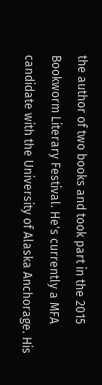the author of two books and took part in the 2015 Bookworm Literary Festival. He's currently a MFA candidate with the University of Alaska Anchorage. His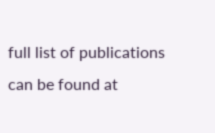full list of publications can be found at